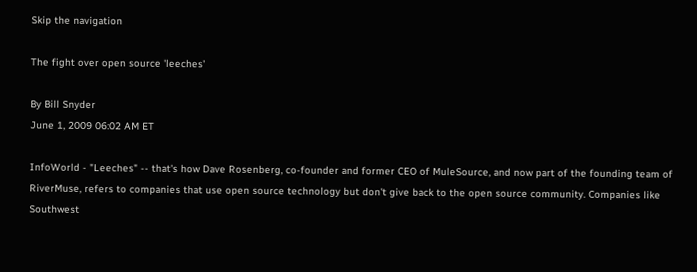Skip the navigation

The fight over open source 'leeches'

By Bill Snyder
June 1, 2009 06:02 AM ET

InfoWorld - "Leeches" -- that's how Dave Rosenberg, co-founder and former CEO of MuleSource, and now part of the founding team of RiverMuse, refers to companies that use open source technology but don't give back to the open source community. Companies like Southwest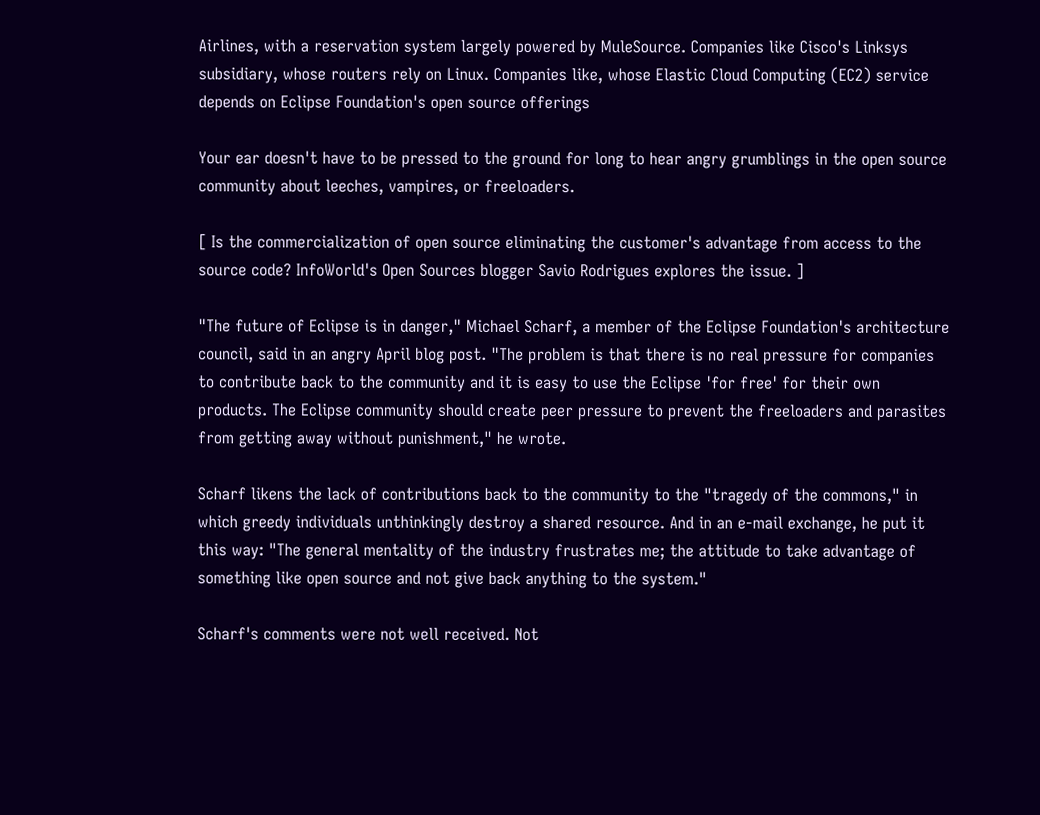Airlines, with a reservation system largely powered by MuleSource. Companies like Cisco's Linksys subsidiary, whose routers rely on Linux. Companies like, whose Elastic Cloud Computing (EC2) service depends on Eclipse Foundation's open source offerings

Your ear doesn't have to be pressed to the ground for long to hear angry grumblings in the open source community about leeches, vampires, or freeloaders.

[ Is the commercialization of open source eliminating the customer's advantage from access to the source code? InfoWorld's Open Sources blogger Savio Rodrigues explores the issue. ]

"The future of Eclipse is in danger," Michael Scharf, a member of the Eclipse Foundation's architecture council, said in an angry April blog post. "The problem is that there is no real pressure for companies to contribute back to the community and it is easy to use the Eclipse 'for free' for their own products. The Eclipse community should create peer pressure to prevent the freeloaders and parasites from getting away without punishment," he wrote.

Scharf likens the lack of contributions back to the community to the "tragedy of the commons," in which greedy individuals unthinkingly destroy a shared resource. And in an e-mail exchange, he put it this way: "The general mentality of the industry frustrates me; the attitude to take advantage of something like open source and not give back anything to the system."

Scharf's comments were not well received. Not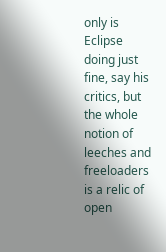only is Eclipse doing just fine, say his critics, but the whole notion of leeches and freeloaders is a relic of open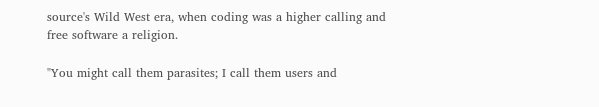source's Wild West era, when coding was a higher calling and free software a religion.

"You might call them parasites; I call them users and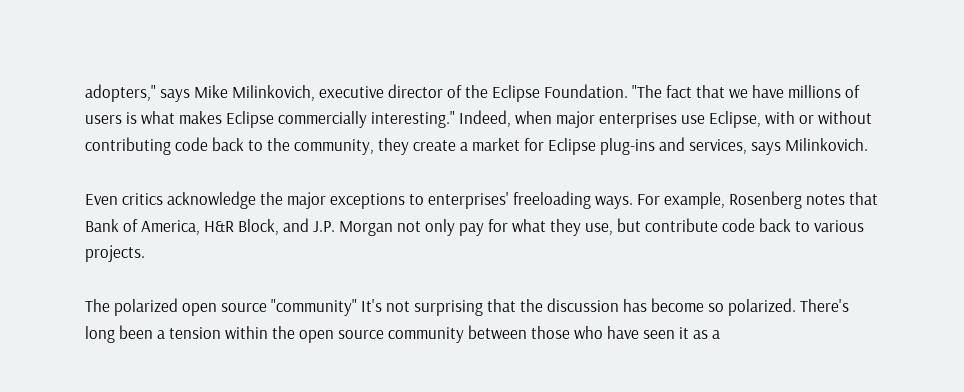adopters," says Mike Milinkovich, executive director of the Eclipse Foundation. "The fact that we have millions of users is what makes Eclipse commercially interesting." Indeed, when major enterprises use Eclipse, with or without contributing code back to the community, they create a market for Eclipse plug-ins and services, says Milinkovich.

Even critics acknowledge the major exceptions to enterprises' freeloading ways. For example, Rosenberg notes that Bank of America, H&R Block, and J.P. Morgan not only pay for what they use, but contribute code back to various projects.

The polarized open source "community" It's not surprising that the discussion has become so polarized. There's long been a tension within the open source community between those who have seen it as a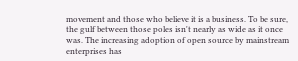movement and those who believe it is a business. To be sure, the gulf between those poles isn't nearly as wide as it once was. The increasing adoption of open source by mainstream enterprises has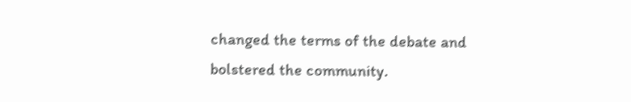changed the terms of the debate and bolstered the community.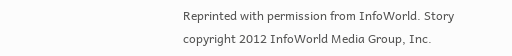Reprinted with permission from InfoWorld. Story copyright 2012 InfoWorld Media Group, Inc.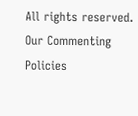All rights reserved.
Our Commenting Policies